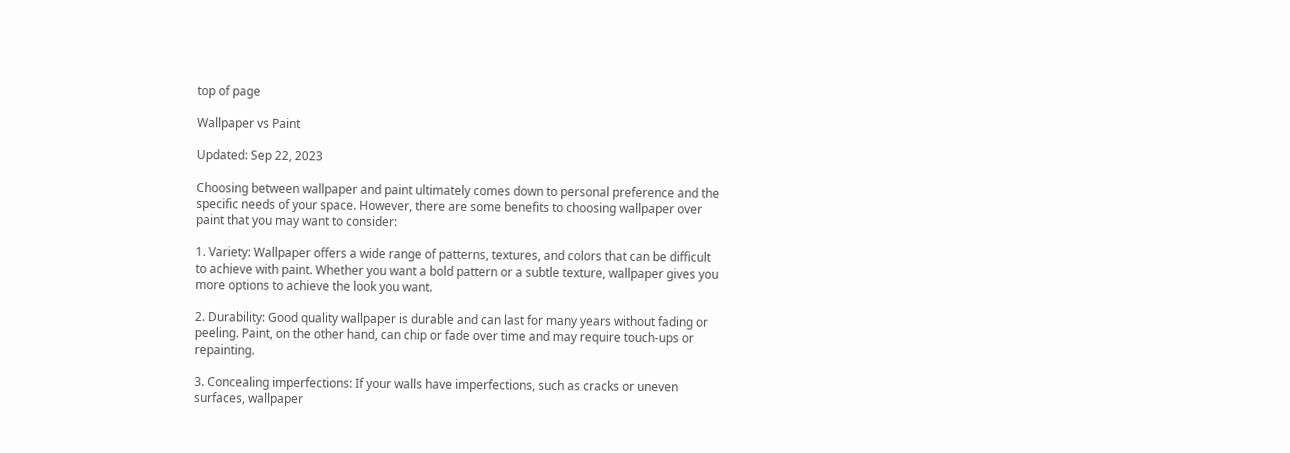top of page

Wallpaper vs Paint

Updated: Sep 22, 2023

Choosing between wallpaper and paint ultimately comes down to personal preference and the specific needs of your space. However, there are some benefits to choosing wallpaper over paint that you may want to consider:

1. Variety: Wallpaper offers a wide range of patterns, textures, and colors that can be difficult to achieve with paint. Whether you want a bold pattern or a subtle texture, wallpaper gives you more options to achieve the look you want.

2. Durability: Good quality wallpaper is durable and can last for many years without fading or peeling. Paint, on the other hand, can chip or fade over time and may require touch-ups or repainting.

3. Concealing imperfections: If your walls have imperfections, such as cracks or uneven surfaces, wallpaper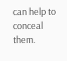can help to conceal them.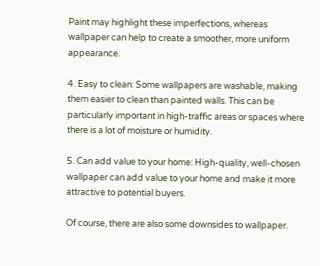Paint may highlight these imperfections, whereas wallpaper can help to create a smoother, more uniform appearance.

4. Easy to clean: Some wallpapers are washable, making them easier to clean than painted walls. This can be particularly important in high-traffic areas or spaces where there is a lot of moisture or humidity.

5. Can add value to your home: High-quality, well-chosen wallpaper can add value to your home and make it more attractive to potential buyers.

Of course, there are also some downsides to wallpaper.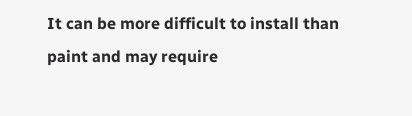It can be more difficult to install than paint and may require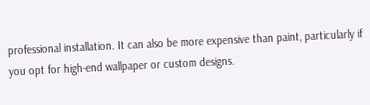professional installation. It can also be more expensive than paint, particularly if you opt for high-end wallpaper or custom designs.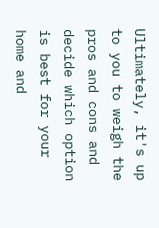Ultimately, it's up to you to weigh the pros and cons and decide which option is best for your home and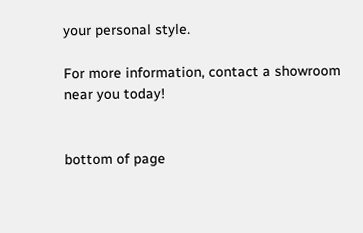your personal style.

For more information, contact a showroom near you today!


bottom of page